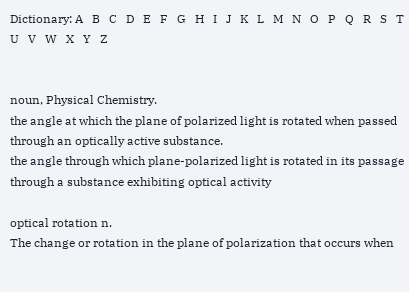Dictionary: A   B   C   D   E   F   G   H   I   J   K   L   M   N   O   P   Q   R   S   T   U   V   W   X   Y   Z


noun, Physical Chemistry.
the angle at which the plane of polarized light is rotated when passed through an optically active substance.
the angle through which plane-polarized light is rotated in its passage through a substance exhibiting optical activity

optical rotation n.
The change or rotation in the plane of polarization that occurs when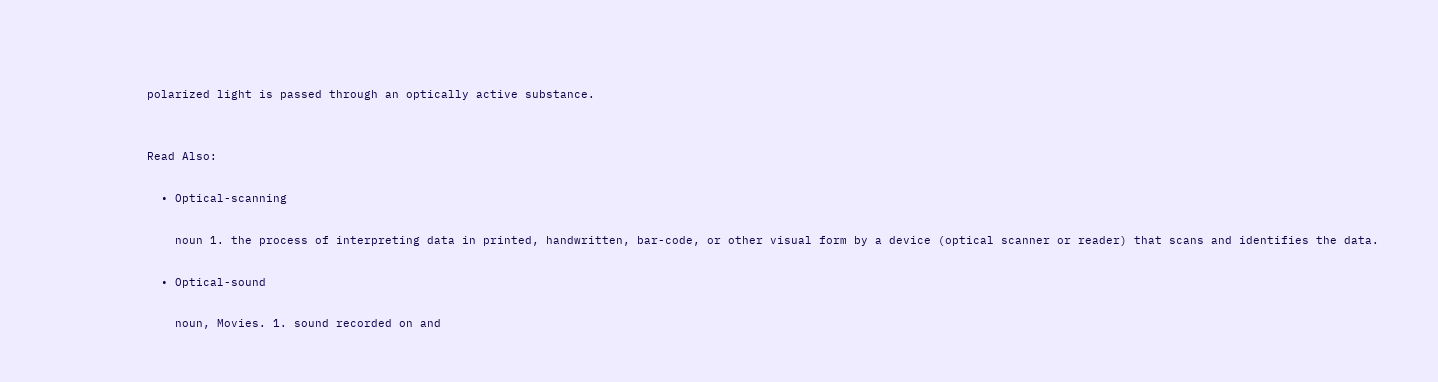polarized light is passed through an optically active substance.


Read Also:

  • Optical-scanning

    noun 1. the process of interpreting data in printed, handwritten, bar-code, or other visual form by a device (optical scanner or reader) that scans and identifies the data.

  • Optical-sound

    noun, Movies. 1. sound recorded on and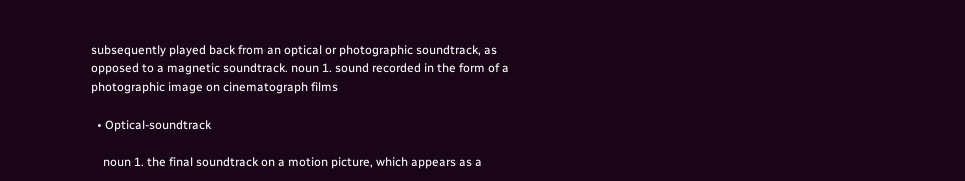subsequently played back from an optical or photographic soundtrack, as opposed to a magnetic soundtrack. noun 1. sound recorded in the form of a photographic image on cinematograph films

  • Optical-soundtrack

    noun 1. the final soundtrack on a motion picture, which appears as a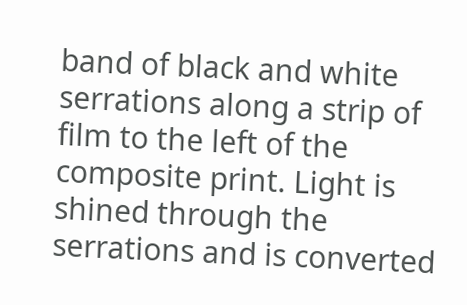band of black and white serrations along a strip of film to the left of the composite print. Light is shined through the serrations and is converted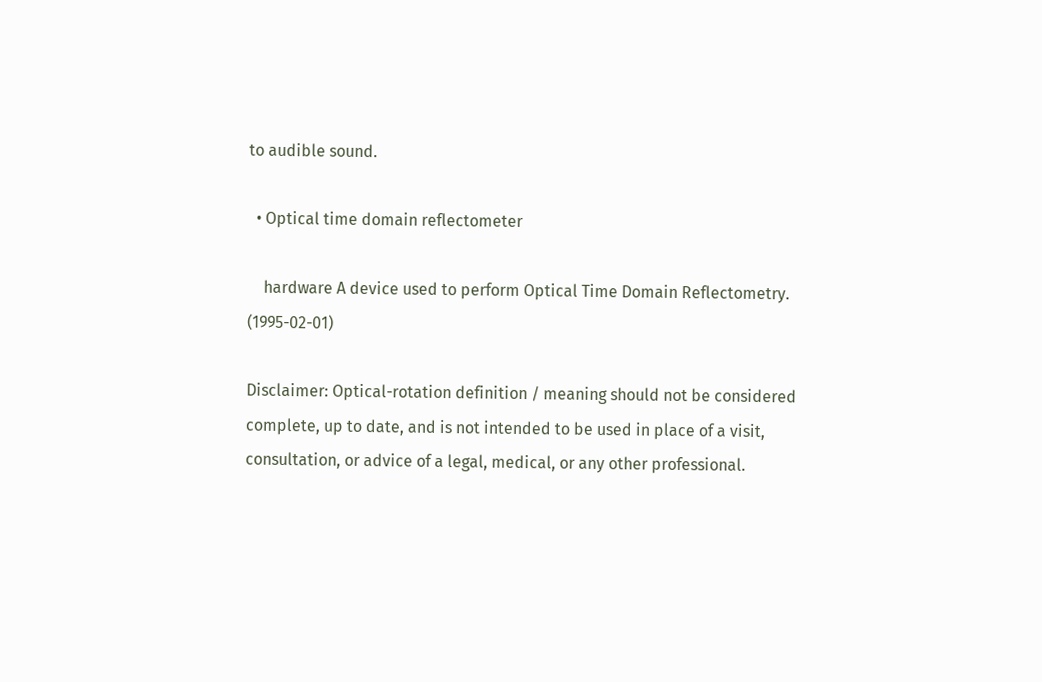to audible sound.

  • Optical time domain reflectometer

    hardware A device used to perform Optical Time Domain Reflectometry. (1995-02-01)

Disclaimer: Optical-rotation definition / meaning should not be considered complete, up to date, and is not intended to be used in place of a visit, consultation, or advice of a legal, medical, or any other professional.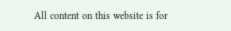All content on this website is for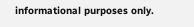informational purposes only.